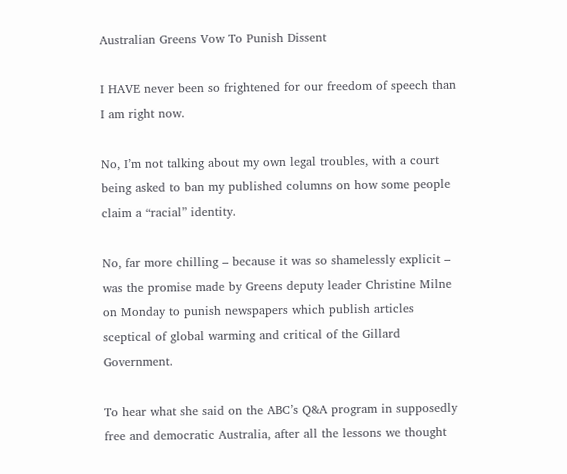Australian Greens Vow To Punish Dissent

I HAVE never been so frightened for our freedom of speech than I am right now.

No, I’m not talking about my own legal troubles, with a court being asked to ban my published columns on how some people claim a “racial” identity.

No, far more chilling – because it was so shamelessly explicit – was the promise made by Greens deputy leader Christine Milne on Monday to punish newspapers which publish articles sceptical of global warming and critical of the Gillard Government.

To hear what she said on the ABC’s Q&A program in supposedly free and democratic Australia, after all the lessons we thought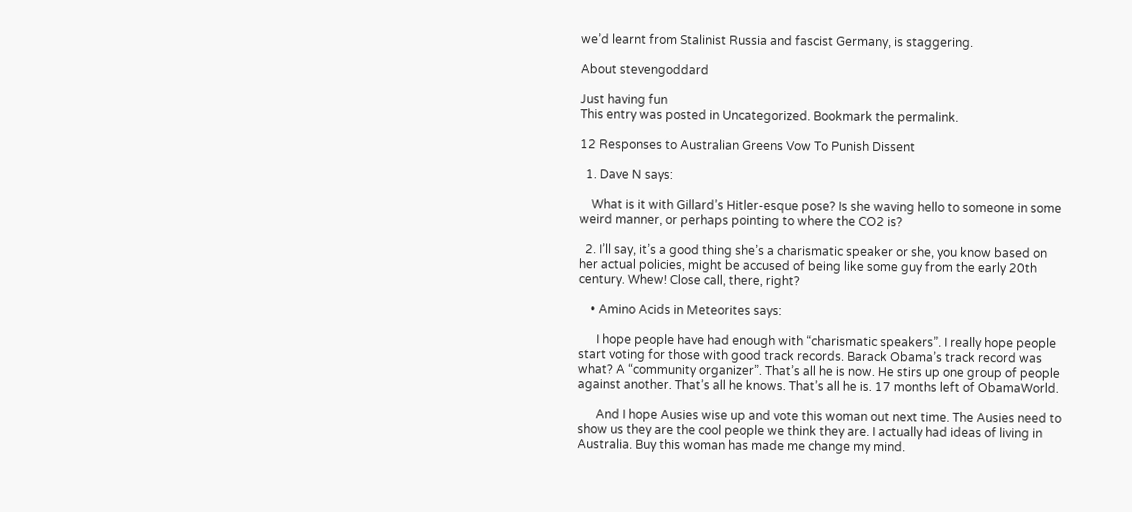we’d learnt from Stalinist Russia and fascist Germany, is staggering.

About stevengoddard

Just having fun
This entry was posted in Uncategorized. Bookmark the permalink.

12 Responses to Australian Greens Vow To Punish Dissent

  1. Dave N says:

    What is it with Gillard’s Hitler-esque pose? Is she waving hello to someone in some weird manner, or perhaps pointing to where the CO2 is?

  2. I’ll say, it’s a good thing she’s a charismatic speaker or she, you know based on her actual policies, might be accused of being like some guy from the early 20th century. Whew! Close call, there, right?

    • Amino Acids in Meteorites says:

      I hope people have had enough with “charismatic speakers”. I really hope people start voting for those with good track records. Barack Obama’s track record was what? A “community organizer”. That’s all he is now. He stirs up one group of people against another. That’s all he knows. That’s all he is. 17 months left of ObamaWorld.

      And I hope Ausies wise up and vote this woman out next time. The Ausies need to show us they are the cool people we think they are. I actually had ideas of living in Australia. Buy this woman has made me change my mind.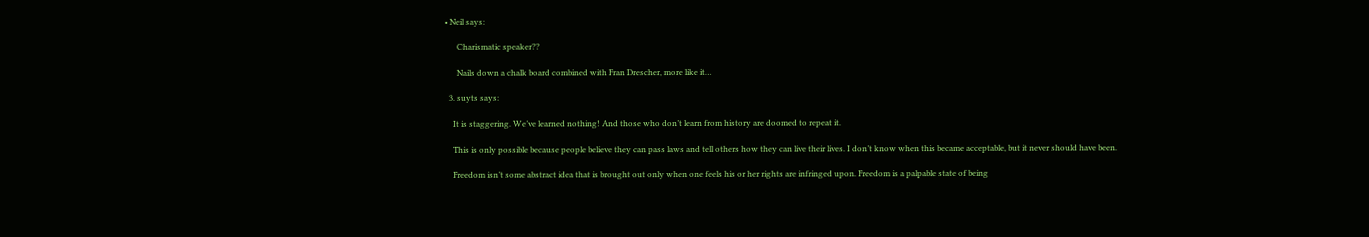• Neil says:

      Charismatic speaker??

      Nails down a chalk board combined with Fran Drescher, more like it…

  3. suyts says:

    It is staggering. We’ve learned nothing! And those who don’t learn from history are doomed to repeat it.

    This is only possible because people believe they can pass laws and tell others how they can live their lives. I don’t know when this became acceptable, but it never should have been.

    Freedom isn’t some abstract idea that is brought out only when one feels his or her rights are infringed upon. Freedom is a palpable state of being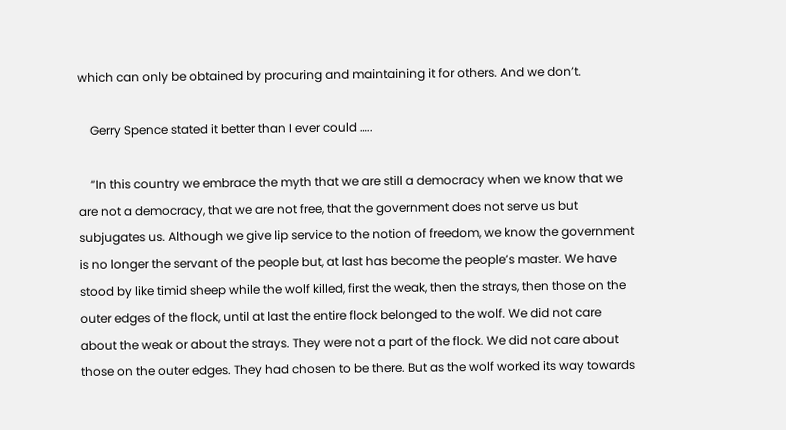which can only be obtained by procuring and maintaining it for others. And we don’t.

    Gerry Spence stated it better than I ever could …..

    “In this country we embrace the myth that we are still a democracy when we know that we are not a democracy, that we are not free, that the government does not serve us but subjugates us. Although we give lip service to the notion of freedom, we know the government is no longer the servant of the people but, at last has become the people’s master. We have stood by like timid sheep while the wolf killed, first the weak, then the strays, then those on the outer edges of the flock, until at last the entire flock belonged to the wolf. We did not care about the weak or about the strays. They were not a part of the flock. We did not care about those on the outer edges. They had chosen to be there. But as the wolf worked its way towards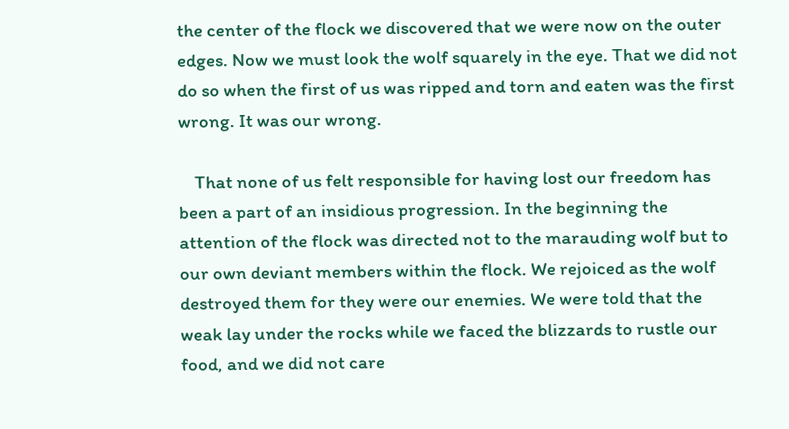the center of the flock we discovered that we were now on the outer edges. Now we must look the wolf squarely in the eye. That we did not do so when the first of us was ripped and torn and eaten was the first wrong. It was our wrong.

    That none of us felt responsible for having lost our freedom has been a part of an insidious progression. In the beginning the attention of the flock was directed not to the marauding wolf but to our own deviant members within the flock. We rejoiced as the wolf destroyed them for they were our enemies. We were told that the weak lay under the rocks while we faced the blizzards to rustle our food, and we did not care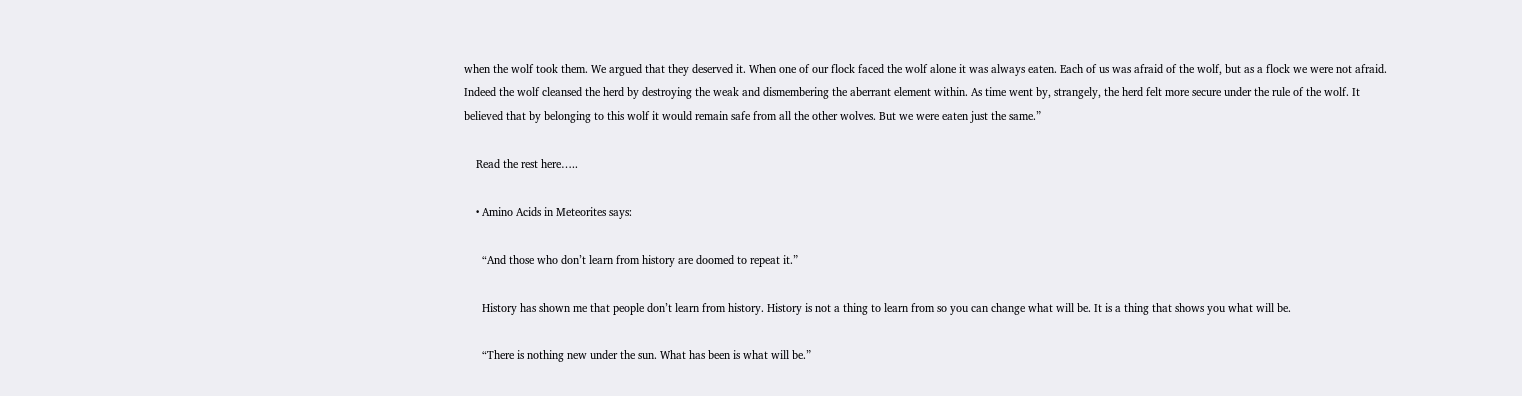when the wolf took them. We argued that they deserved it. When one of our flock faced the wolf alone it was always eaten. Each of us was afraid of the wolf, but as a flock we were not afraid. Indeed the wolf cleansed the herd by destroying the weak and dismembering the aberrant element within. As time went by, strangely, the herd felt more secure under the rule of the wolf. It believed that by belonging to this wolf it would remain safe from all the other wolves. But we were eaten just the same.”

    Read the rest here…..

    • Amino Acids in Meteorites says:

      “And those who don’t learn from history are doomed to repeat it.”

      History has shown me that people don’t learn from history. History is not a thing to learn from so you can change what will be. It is a thing that shows you what will be.

      “There is nothing new under the sun. What has been is what will be.”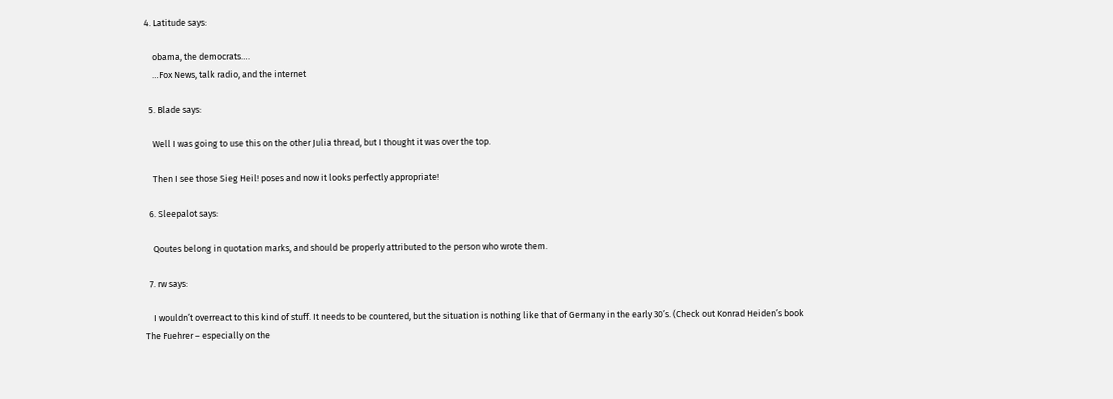4. Latitude says:

    obama, the democrats….
    …Fox News, talk radio, and the internet

  5. Blade says:

    Well I was going to use this on the other Julia thread, but I thought it was over the top.

    Then I see those Sieg Heil! poses and now it looks perfectly appropriate!

  6. Sleepalot says:

    Qoutes belong in quotation marks, and should be properly attributed to the person who wrote them.

  7. rw says:

    I wouldn’t overreact to this kind of stuff. It needs to be countered, but the situation is nothing like that of Germany in the early 30’s. (Check out Konrad Heiden’s book The Fuehrer – especially on the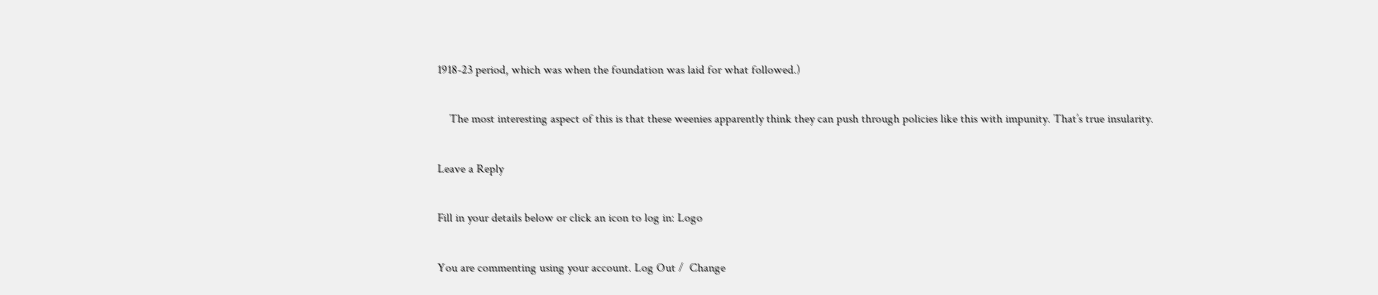1918-23 period, which was when the foundation was laid for what followed.)

    The most interesting aspect of this is that these weenies apparently think they can push through policies like this with impunity. That’s true insularity.

Leave a Reply

Fill in your details below or click an icon to log in: Logo

You are commenting using your account. Log Out /  Change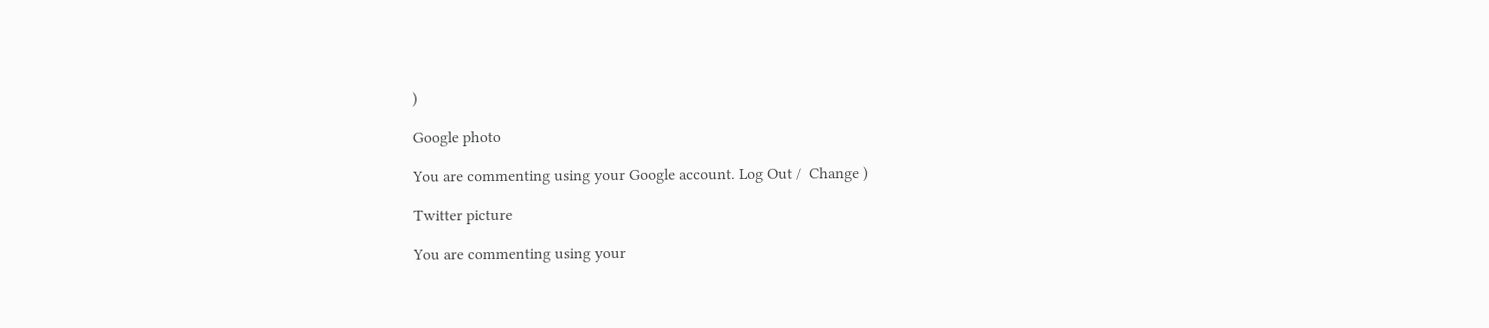)

Google photo

You are commenting using your Google account. Log Out /  Change )

Twitter picture

You are commenting using your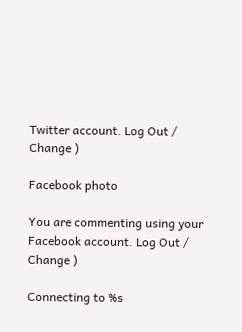Twitter account. Log Out /  Change )

Facebook photo

You are commenting using your Facebook account. Log Out /  Change )

Connecting to %s